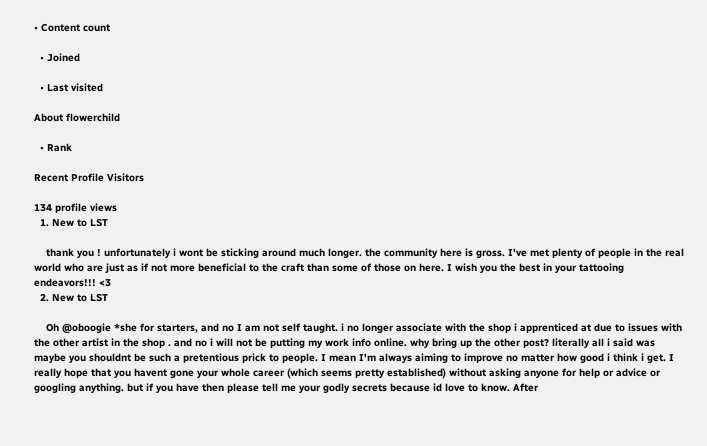• Content count

  • Joined

  • Last visited

About flowerchild

  • Rank

Recent Profile Visitors

134 profile views
  1. New to LST

    thank you ! unfortunately i wont be sticking around much longer. the community here is gross. I've met plenty of people in the real world who are just as if not more beneficial to the craft than some of those on here. I wish you the best in your tattooing endeavors!!! <3
  2. New to LST

    Oh @oboogie *she for starters, and no I am not self taught. i no longer associate with the shop i apprenticed at due to issues with the other artist in the shop . and no i will not be putting my work info online. why bring up the other post? literally all i said was maybe you shouldnt be such a pretentious prick to people. I mean I'm always aiming to improve no matter how good i think i get. I really hope that you havent gone your whole career (which seems pretty established) without asking anyone for help or advice or googling anything. but if you have then please tell me your godly secrets because id love to know. After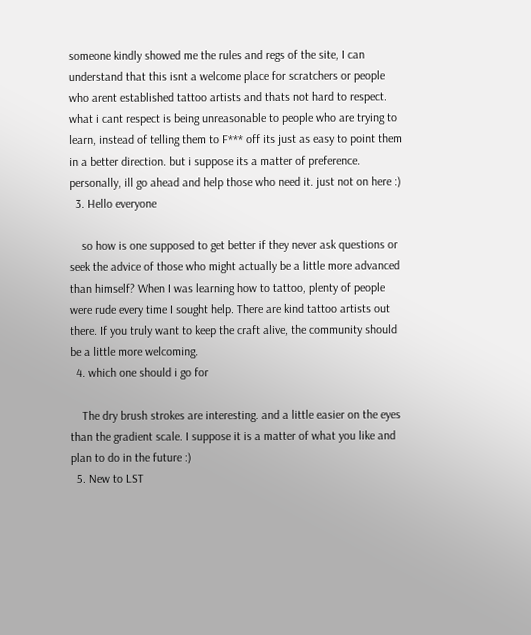someone kindly showed me the rules and regs of the site, I can understand that this isnt a welcome place for scratchers or people who arent established tattoo artists and thats not hard to respect. what i cant respect is being unreasonable to people who are trying to learn, instead of telling them to F*** off its just as easy to point them in a better direction. but i suppose its a matter of preference. personally, ill go ahead and help those who need it. just not on here :)
  3. Hello everyone

    so how is one supposed to get better if they never ask questions or seek the advice of those who might actually be a little more advanced than himself? When I was learning how to tattoo, plenty of people were rude every time I sought help. There are kind tattoo artists out there. If you truly want to keep the craft alive, the community should be a little more welcoming.
  4. which one should i go for

    The dry brush strokes are interesting. and a little easier on the eyes than the gradient scale. I suppose it is a matter of what you like and plan to do in the future :)
  5. New to LST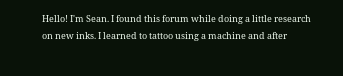Hello! I'm Sean. I found this forum while doing a little research on new inks. I learned to tattoo using a machine and after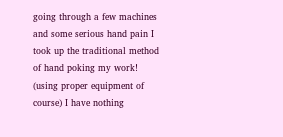going through a few machines and some serious hand pain I took up the traditional method of hand poking my work! (using proper equipment of course) I have nothing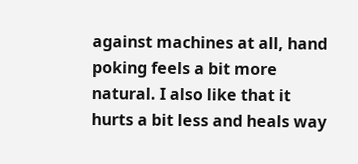against machines at all, hand poking feels a bit more natural. I also like that it hurts a bit less and heals way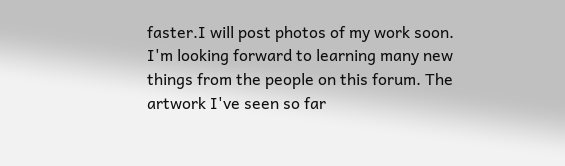faster.I will post photos of my work soon. I'm looking forward to learning many new things from the people on this forum. The artwork I've seen so far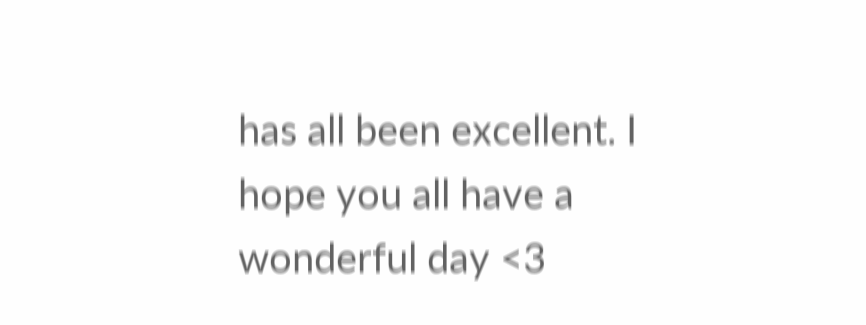has all been excellent. I hope you all have a wonderful day <3